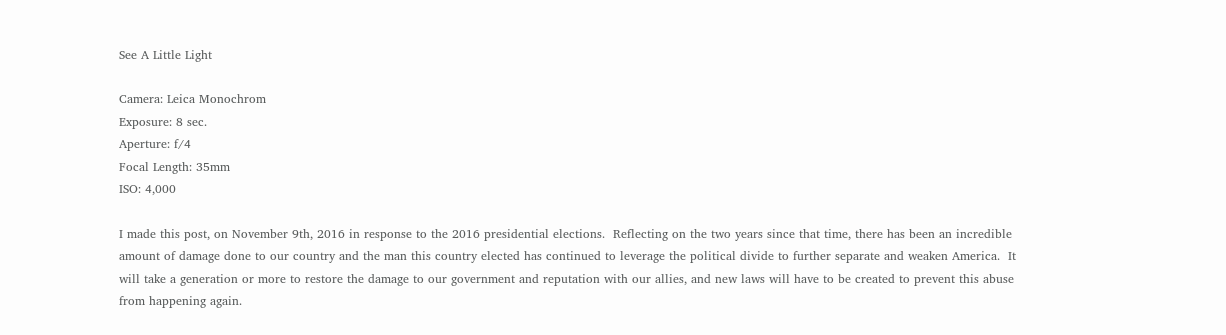See A Little Light

Camera: Leica Monochrom
Exposure: 8 sec.
Aperture: f/4
Focal Length: 35mm
ISO: 4,000

I made this post, on November 9th, 2016 in response to the 2016 presidential elections.  Reflecting on the two years since that time, there has been an incredible amount of damage done to our country and the man this country elected has continued to leverage the political divide to further separate and weaken America.  It will take a generation or more to restore the damage to our government and reputation with our allies, and new laws will have to be created to prevent this abuse from happening again.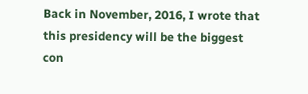Back in November, 2016, I wrote that this presidency will be the biggest con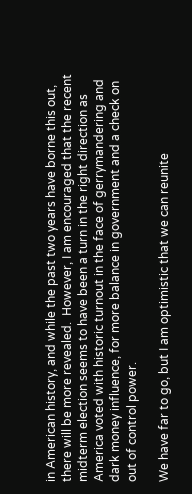in American history, and while the past two years have borne this out, there will be more revealed.  However, I am encouraged that the recent midterm election seems to have been a turn in the right direction as America voted with historic turnout in the face of gerrymandering and dark money influence, for more balance in government and a check on out of control power.

We have far to go, but I am optimistic that we can reunite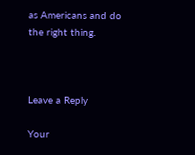as Americans and do the right thing.



Leave a Reply

Your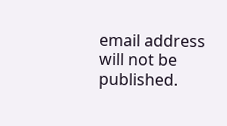email address will not be published.